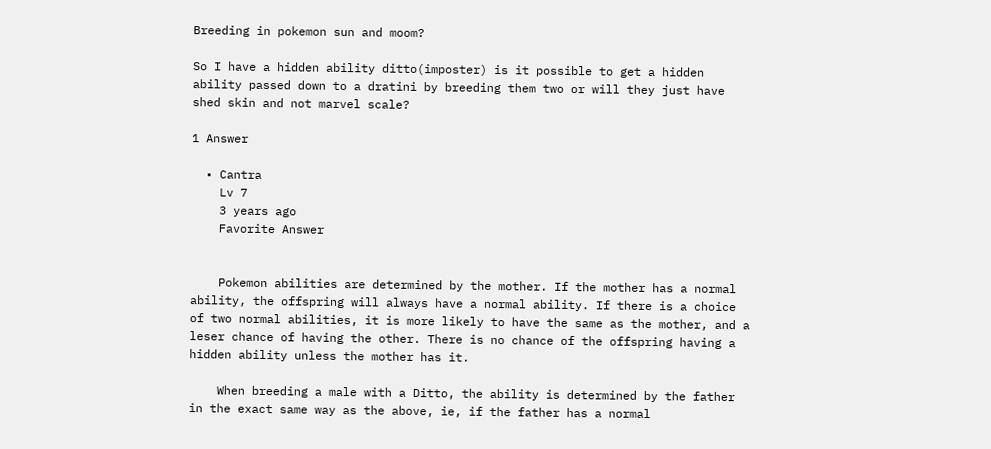Breeding in pokemon sun and moom?

So I have a hidden ability ditto(imposter) is it possible to get a hidden ability passed down to a dratini by breeding them two or will they just have shed skin and not marvel scale?

1 Answer

  • Cantra
    Lv 7
    3 years ago
    Favorite Answer


    Pokemon abilities are determined by the mother. If the mother has a normal ability, the offspring will always have a normal ability. If there is a choice of two normal abilities, it is more likely to have the same as the mother, and a leser chance of having the other. There is no chance of the offspring having a hidden ability unless the mother has it.

    When breeding a male with a Ditto, the ability is determined by the father in the exact same way as the above, ie, if the father has a normal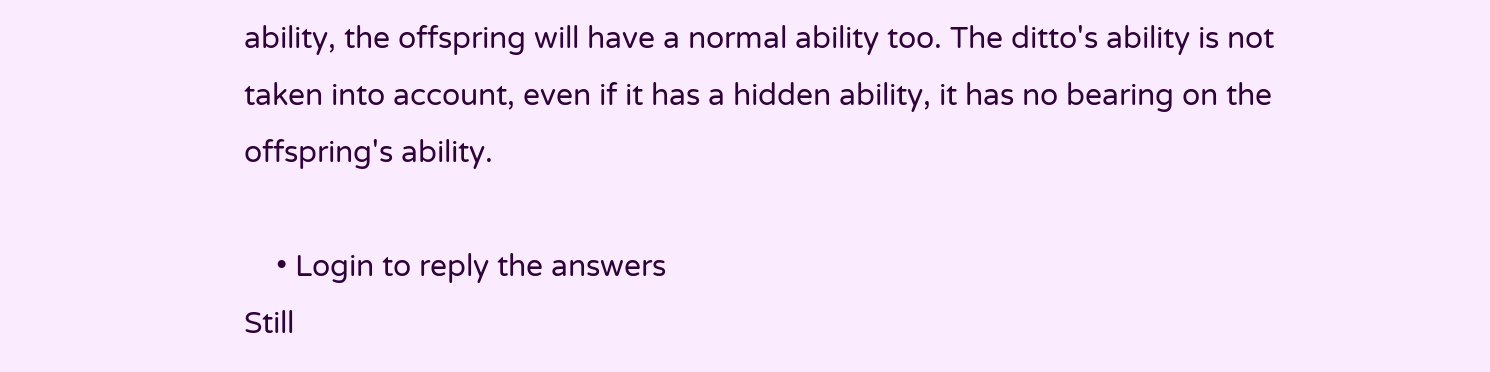ability, the offspring will have a normal ability too. The ditto's ability is not taken into account, even if it has a hidden ability, it has no bearing on the offspring's ability.

    • Login to reply the answers
Still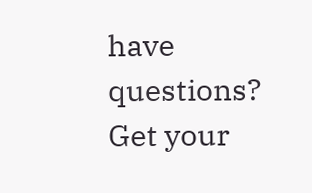have questions? Get your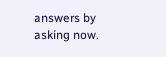answers by asking now.